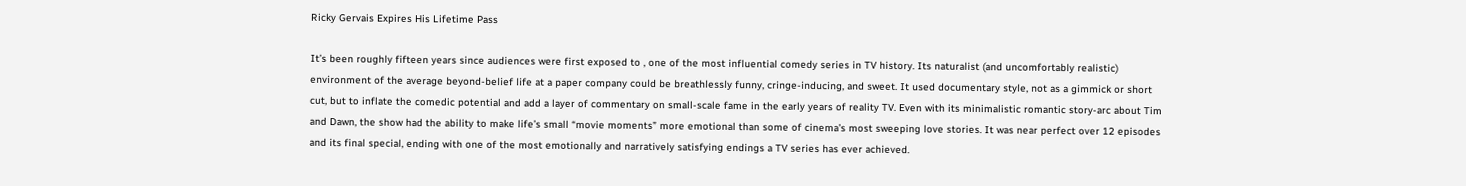Ricky Gervais Expires His Lifetime Pass

It’s been roughly fifteen years since audiences were first exposed to , one of the most influential comedy series in TV history. Its naturalist (and uncomfortably realistic) environment of the average beyond-belief life at a paper company could be breathlessly funny, cringe-inducing, and sweet. It used documentary style, not as a gimmick or short cut, but to inflate the comedic potential and add a layer of commentary on small-scale fame in the early years of reality TV. Even with its minimalistic romantic story-arc about Tim and Dawn, the show had the ability to make life’s small “movie moments” more emotional than some of cinema’s most sweeping love stories. It was near perfect over 12 episodes and its final special, ending with one of the most emotionally and narratively satisfying endings a TV series has ever achieved.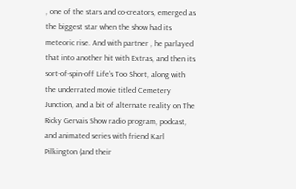, one of the stars and co-creators, emerged as the biggest star when the show had its meteoric rise. And with partner , he parlayed that into another hit with Extras, and then its sort-of-spin-off Life’s Too Short, along with the underrated movie titled Cemetery Junction, and a bit of alternate reality on The Ricky Gervais Show radio program, podcast, and animated series with friend Karl Pilkington (and their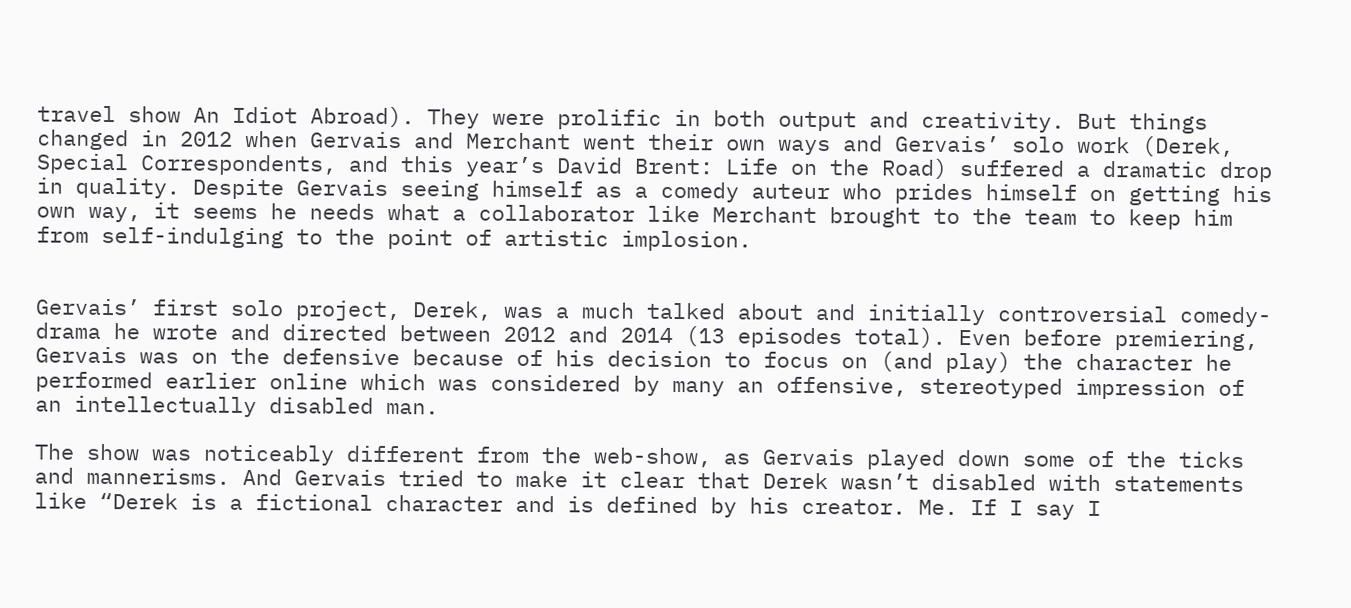travel show An Idiot Abroad). They were prolific in both output and creativity. But things changed in 2012 when Gervais and Merchant went their own ways and Gervais’ solo work (Derek, Special Correspondents, and this year’s David Brent: Life on the Road) suffered a dramatic drop in quality. Despite Gervais seeing himself as a comedy auteur who prides himself on getting his own way, it seems he needs what a collaborator like Merchant brought to the team to keep him from self-indulging to the point of artistic implosion.


Gervais’ first solo project, Derek, was a much talked about and initially controversial comedy-drama he wrote and directed between 2012 and 2014 (13 episodes total). Even before premiering, Gervais was on the defensive because of his decision to focus on (and play) the character he performed earlier online which was considered by many an offensive, stereotyped impression of an intellectually disabled man.

The show was noticeably different from the web-show, as Gervais played down some of the ticks and mannerisms. And Gervais tried to make it clear that Derek wasn’t disabled with statements like “Derek is a fictional character and is defined by his creator. Me. If I say I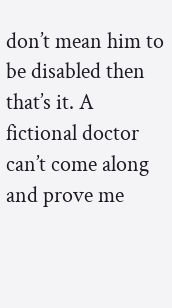don’t mean him to be disabled then that’s it. A fictional doctor can’t come along and prove me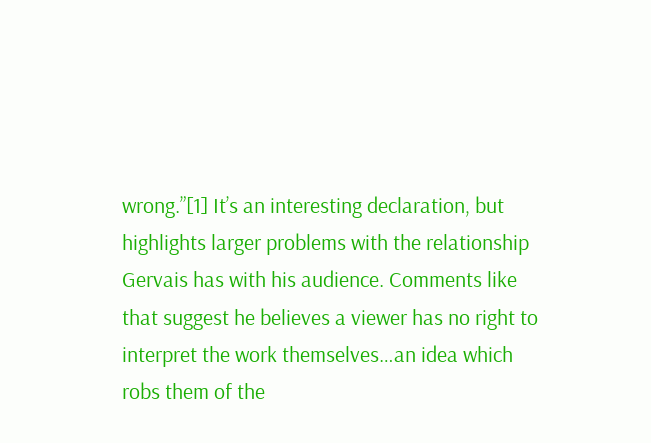wrong.”[1] It’s an interesting declaration, but highlights larger problems with the relationship Gervais has with his audience. Comments like that suggest he believes a viewer has no right to interpret the work themselves…an idea which robs them of the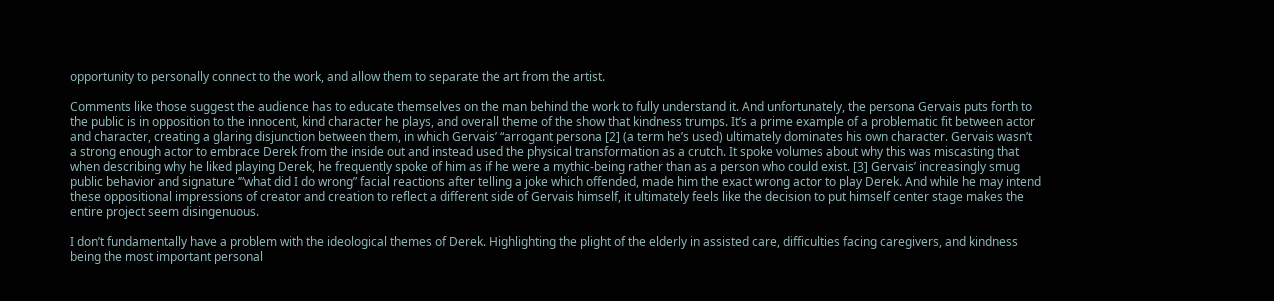opportunity to personally connect to the work, and allow them to separate the art from the artist.

Comments like those suggest the audience has to educate themselves on the man behind the work to fully understand it. And unfortunately, the persona Gervais puts forth to the public is in opposition to the innocent, kind character he plays, and overall theme of the show that kindness trumps. It’s a prime example of a problematic fit between actor and character, creating a glaring disjunction between them, in which Gervais’ “arrogant persona [2] (a term he’s used) ultimately dominates his own character. Gervais wasn’t a strong enough actor to embrace Derek from the inside out and instead used the physical transformation as a crutch. It spoke volumes about why this was miscasting that when describing why he liked playing Derek, he frequently spoke of him as if he were a mythic-being rather than as a person who could exist. [3] Gervais’ increasingly smug public behavior and signature ‘”what did I do wrong” facial reactions after telling a joke which offended, made him the exact wrong actor to play Derek. And while he may intend these oppositional impressions of creator and creation to reflect a different side of Gervais himself, it ultimately feels like the decision to put himself center stage makes the entire project seem disingenuous.

I don’t fundamentally have a problem with the ideological themes of Derek. Highlighting the plight of the elderly in assisted care, difficulties facing caregivers, and kindness being the most important personal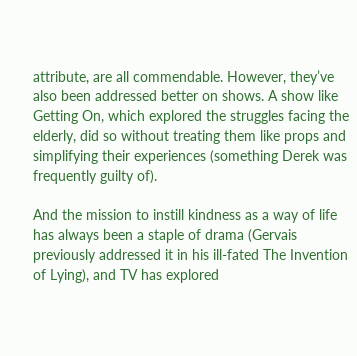attribute, are all commendable. However, they’ve also been addressed better on shows. A show like Getting On, which explored the struggles facing the elderly, did so without treating them like props and simplifying their experiences (something Derek was frequently guilty of).

And the mission to instill kindness as a way of life has always been a staple of drama (Gervais previously addressed it in his ill-fated The Invention of Lying), and TV has explored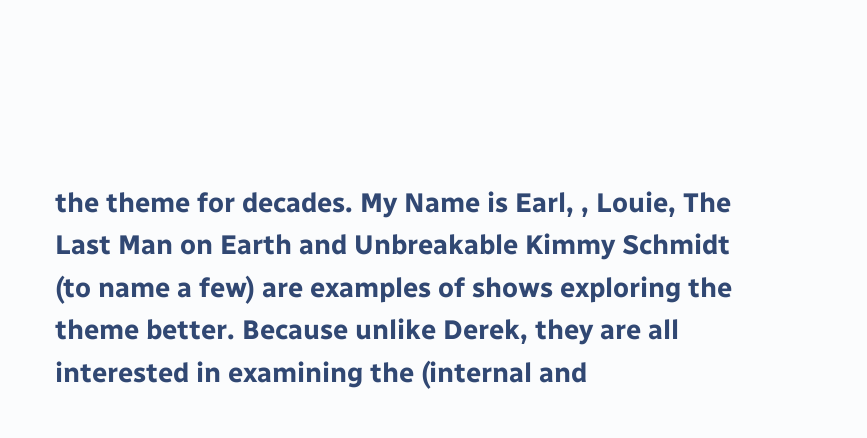the theme for decades. My Name is Earl, , Louie, The Last Man on Earth and Unbreakable Kimmy Schmidt (to name a few) are examples of shows exploring the theme better. Because unlike Derek, they are all interested in examining the (internal and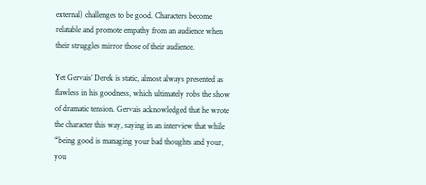external) challenges to be good. Characters become relatable and promote empathy from an audience when their struggles mirror those of their audience.

Yet Gervais’ Derek is static, almost always presented as flawless in his goodness, which ultimately robs the show of dramatic tension. Gervais acknowledged that he wrote the character this way, saying in an interview that while “being good is managing your bad thoughts and your, you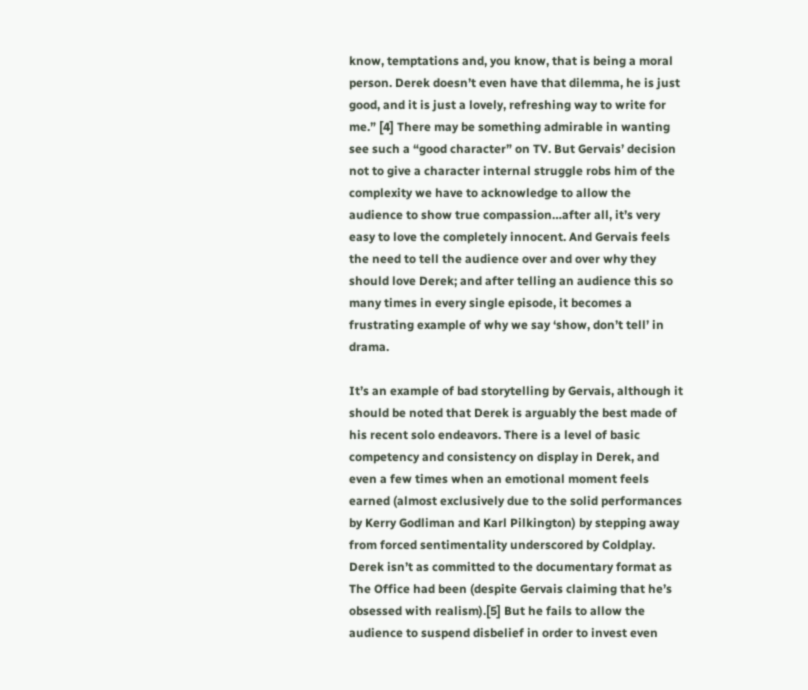know, temptations and, you know, that is being a moral person. Derek doesn’t even have that dilemma, he is just good, and it is just a lovely, refreshing way to write for me.” [4] There may be something admirable in wanting see such a “good character” on TV. But Gervais’ decision not to give a character internal struggle robs him of the complexity we have to acknowledge to allow the audience to show true compassion…after all, it’s very easy to love the completely innocent. And Gervais feels the need to tell the audience over and over why they should love Derek; and after telling an audience this so many times in every single episode, it becomes a frustrating example of why we say ‘show, don’t tell’ in drama.

It’s an example of bad storytelling by Gervais, although it should be noted that Derek is arguably the best made of his recent solo endeavors. There is a level of basic competency and consistency on display in Derek, and even a few times when an emotional moment feels earned (almost exclusively due to the solid performances by Kerry Godliman and Karl Pilkington) by stepping away from forced sentimentality underscored by Coldplay. Derek isn’t as committed to the documentary format as The Office had been (despite Gervais claiming that he’s obsessed with realism).[5] But he fails to allow the audience to suspend disbelief in order to invest even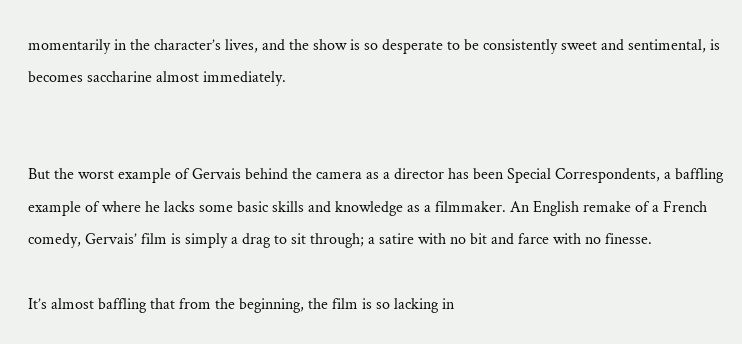momentarily in the character’s lives, and the show is so desperate to be consistently sweet and sentimental, is becomes saccharine almost immediately.


But the worst example of Gervais behind the camera as a director has been Special Correspondents, a baffling example of where he lacks some basic skills and knowledge as a filmmaker. An English remake of a French comedy, Gervais’ film is simply a drag to sit through; a satire with no bit and farce with no finesse.

It’s almost baffling that from the beginning, the film is so lacking in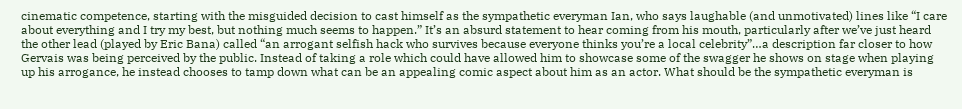cinematic competence, starting with the misguided decision to cast himself as the sympathetic everyman Ian, who says laughable (and unmotivated) lines like “I care about everything and I try my best, but nothing much seems to happen.” It’s an absurd statement to hear coming from his mouth, particularly after we’ve just heard the other lead (played by Eric Bana) called “an arrogant selfish hack who survives because everyone thinks you’re a local celebrity”…a description far closer to how Gervais was being perceived by the public. Instead of taking a role which could have allowed him to showcase some of the swagger he shows on stage when playing up his arrogance, he instead chooses to tamp down what can be an appealing comic aspect about him as an actor. What should be the sympathetic everyman is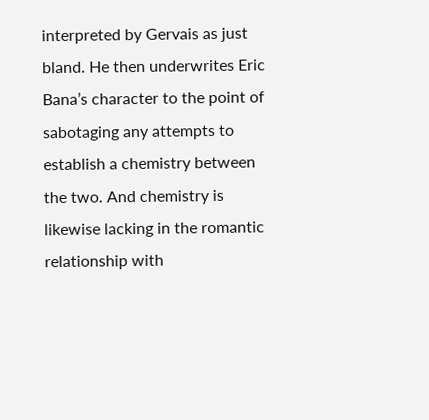interpreted by Gervais as just bland. He then underwrites Eric Bana’s character to the point of sabotaging any attempts to establish a chemistry between the two. And chemistry is likewise lacking in the romantic relationship with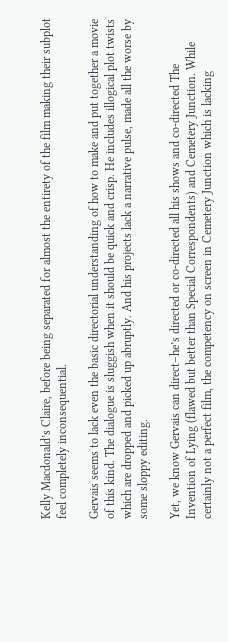Kelly Macdonald’s Claire, before being separated for almost the entirety of the film making their subplot feel completely inconsequential.

Gervais seems to lack even the basic directorial understanding of how to make and put together a movie of this kind. The dialogue is sluggish when it should be quick and crisp. He includes illogical plot twists which are dropped and picked up abruptly. And his projects lack a narrative pulse, made all the worse by some sloppy editing.

Yet, we know Gervais can direct–he’s directed or co-directed all his shows and co-directed The Invention of Lying (flawed but better than Special Correspondents) and Cemetery Junction. While certainly not a perfect film, the competency on screen in Cemetery Junction which is lacking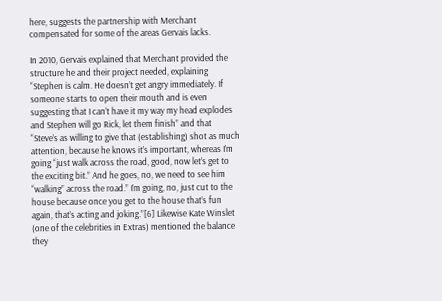here, suggests the partnership with Merchant compensated for some of the areas Gervais lacks.

In 2010, Gervais explained that Merchant provided the structure he and their project needed, explaining “Stephen is calm. He doesn’t get angry immediately. If someone starts to open their mouth and is even suggesting that I can’t have it my way my head explodes and Stephen will go Rick, let them finish” and that “Steve’s as willing to give that (establishing) shot as much attention, because he knows it’s important, whereas I’m going “just walk across the road, good, now let’s get to the exciting bit.” And he goes, no, we need to see him “walking” across the road.” I’m going, no, just cut to the house because once you get to the house that’s fun again, that’s acting and joking.”[6] Likewise Kate Winslet (one of the celebrities in Extras) mentioned the balance they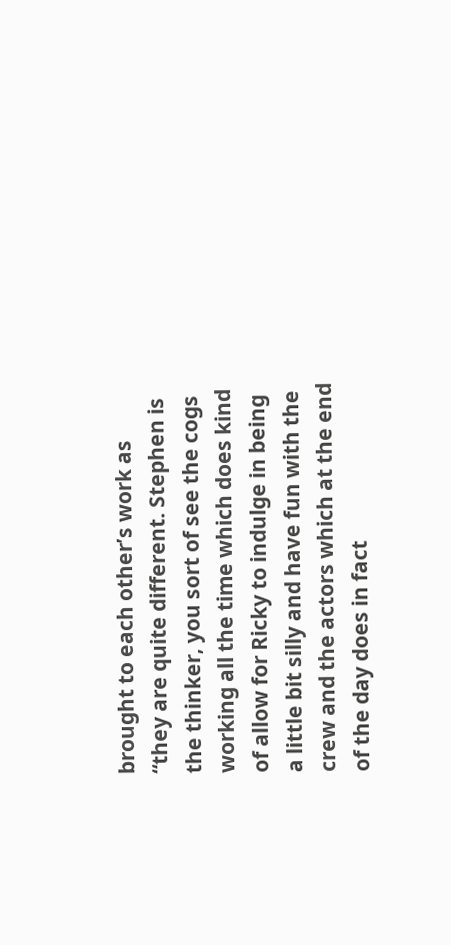brought to each other’s work as “they are quite different. Stephen is the thinker, you sort of see the cogs working all the time which does kind of allow for Ricky to indulge in being a little bit silly and have fun with the crew and the actors which at the end of the day does in fact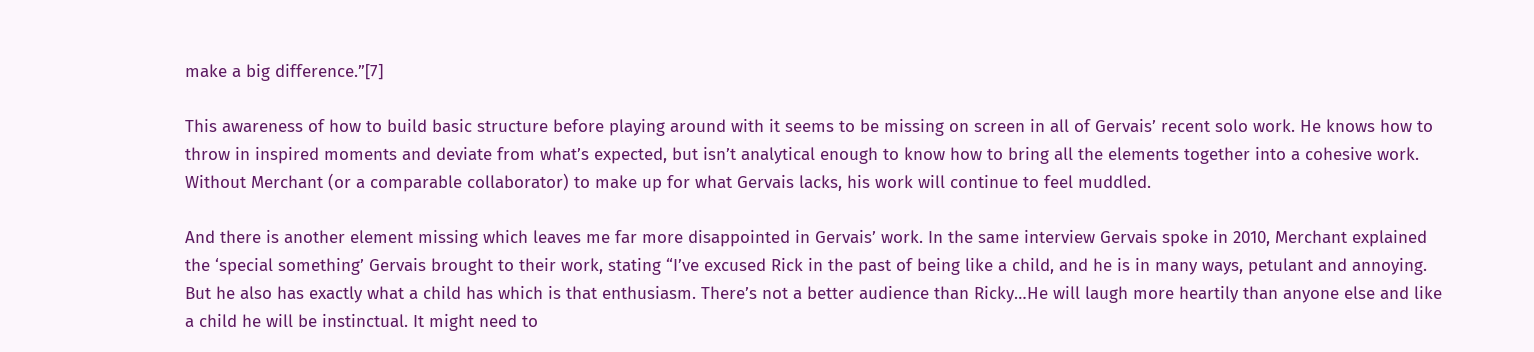make a big difference.”[7]

This awareness of how to build basic structure before playing around with it seems to be missing on screen in all of Gervais’ recent solo work. He knows how to throw in inspired moments and deviate from what’s expected, but isn’t analytical enough to know how to bring all the elements together into a cohesive work. Without Merchant (or a comparable collaborator) to make up for what Gervais lacks, his work will continue to feel muddled.

And there is another element missing which leaves me far more disappointed in Gervais’ work. In the same interview Gervais spoke in 2010, Merchant explained the ‘special something’ Gervais brought to their work, stating “I’ve excused Rick in the past of being like a child, and he is in many ways, petulant and annoying. But he also has exactly what a child has which is that enthusiasm. There’s not a better audience than Ricky…He will laugh more heartily than anyone else and like a child he will be instinctual. It might need to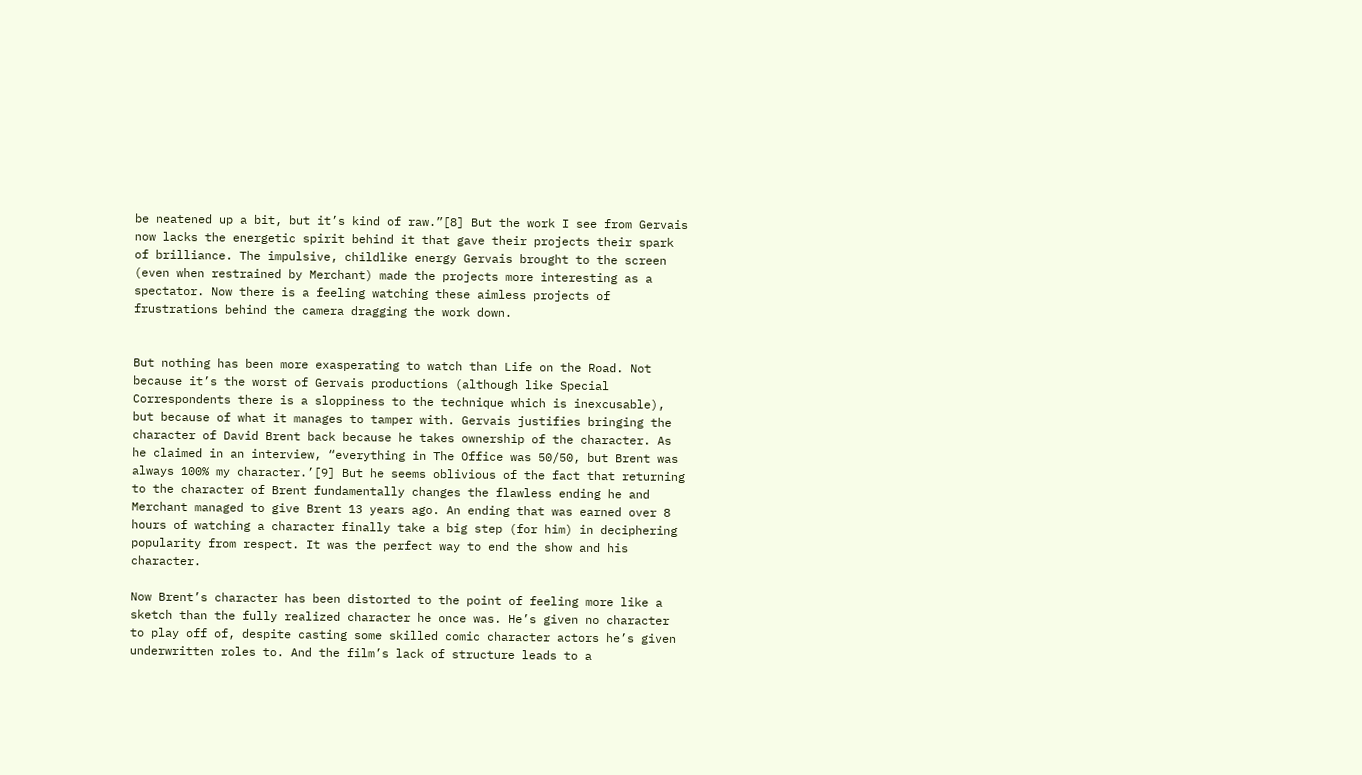be neatened up a bit, but it’s kind of raw.”[8] But the work I see from Gervais now lacks the energetic spirit behind it that gave their projects their spark of brilliance. The impulsive, childlike energy Gervais brought to the screen (even when restrained by Merchant) made the projects more interesting as a spectator. Now there is a feeling watching these aimless projects of frustrations behind the camera dragging the work down.


But nothing has been more exasperating to watch than Life on the Road. Not because it’s the worst of Gervais productions (although like Special Correspondents there is a sloppiness to the technique which is inexcusable), but because of what it manages to tamper with. Gervais justifies bringing the character of David Brent back because he takes ownership of the character. As he claimed in an interview, “everything in The Office was 50/50, but Brent was always 100% my character.’[9] But he seems oblivious of the fact that returning to the character of Brent fundamentally changes the flawless ending he and Merchant managed to give Brent 13 years ago. An ending that was earned over 8 hours of watching a character finally take a big step (for him) in deciphering popularity from respect. It was the perfect way to end the show and his character.

Now Brent’s character has been distorted to the point of feeling more like a sketch than the fully realized character he once was. He’s given no character to play off of, despite casting some skilled comic character actors he’s given underwritten roles to. And the film’s lack of structure leads to a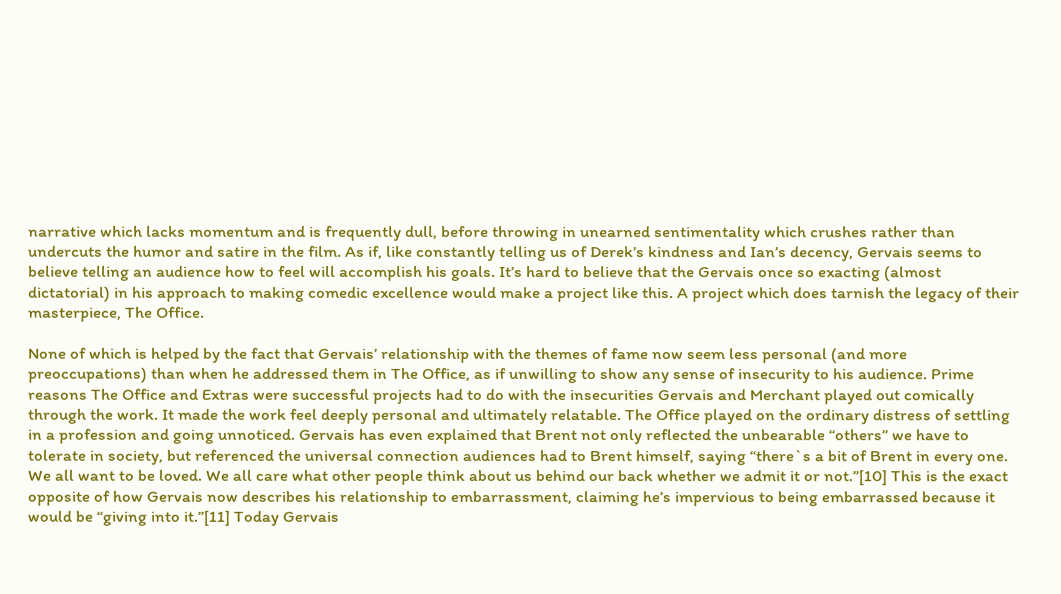narrative which lacks momentum and is frequently dull, before throwing in unearned sentimentality which crushes rather than undercuts the humor and satire in the film. As if, like constantly telling us of Derek’s kindness and Ian’s decency, Gervais seems to believe telling an audience how to feel will accomplish his goals. It’s hard to believe that the Gervais once so exacting (almost dictatorial) in his approach to making comedic excellence would make a project like this. A project which does tarnish the legacy of their masterpiece, The Office.

None of which is helped by the fact that Gervais’ relationship with the themes of fame now seem less personal (and more preoccupations) than when he addressed them in The Office, as if unwilling to show any sense of insecurity to his audience. Prime reasons The Office and Extras were successful projects had to do with the insecurities Gervais and Merchant played out comically through the work. It made the work feel deeply personal and ultimately relatable. The Office played on the ordinary distress of settling in a profession and going unnoticed. Gervais has even explained that Brent not only reflected the unbearable “others” we have to tolerate in society, but referenced the universal connection audiences had to Brent himself, saying “there`s a bit of Brent in every one. We all want to be loved. We all care what other people think about us behind our back whether we admit it or not.”[10] This is the exact opposite of how Gervais now describes his relationship to embarrassment, claiming he’s impervious to being embarrassed because it would be “giving into it.”[11] Today Gervais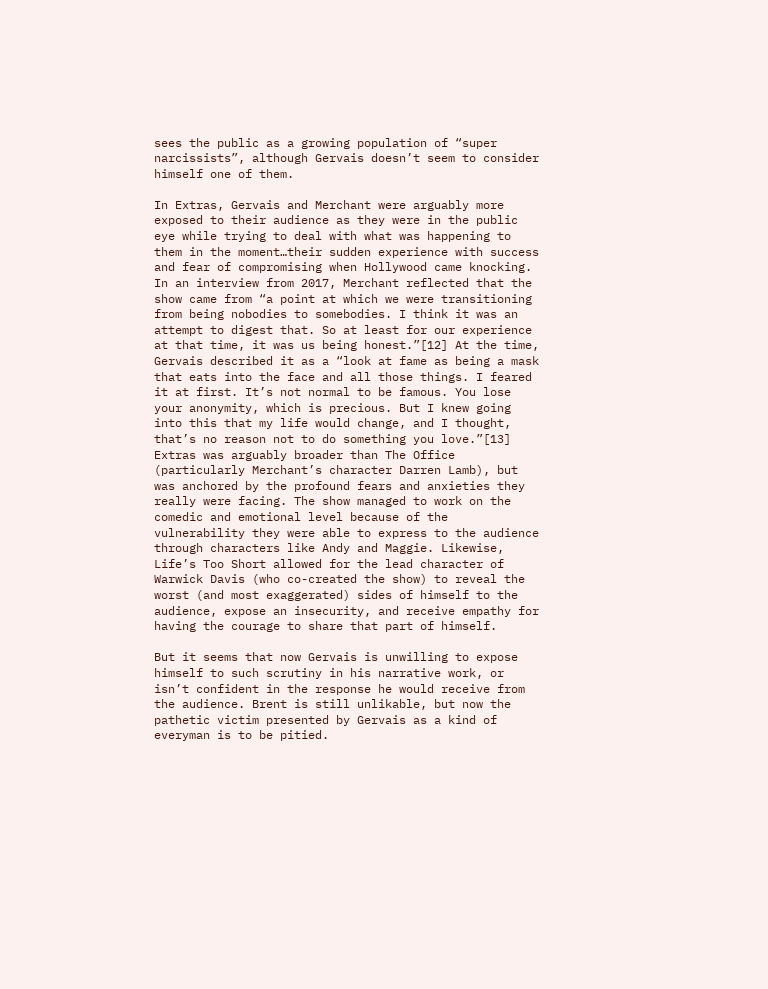sees the public as a growing population of “super narcissists”, although Gervais doesn’t seem to consider himself one of them.

In Extras, Gervais and Merchant were arguably more exposed to their audience as they were in the public eye while trying to deal with what was happening to them in the moment…their sudden experience with success and fear of compromising when Hollywood came knocking. In an interview from 2017, Merchant reflected that the show came from “a point at which we were transitioning from being nobodies to somebodies. I think it was an attempt to digest that. So at least for our experience at that time, it was us being honest.”[12] At the time, Gervais described it as a “look at fame as being a mask that eats into the face and all those things. I feared it at first. It’s not normal to be famous. You lose your anonymity, which is precious. But I knew going into this that my life would change, and I thought, that’s no reason not to do something you love.”[13] Extras was arguably broader than The Office (particularly Merchant’s character Darren Lamb), but was anchored by the profound fears and anxieties they really were facing. The show managed to work on the comedic and emotional level because of the vulnerability they were able to express to the audience through characters like Andy and Maggie. Likewise, Life’s Too Short allowed for the lead character of Warwick Davis (who co-created the show) to reveal the worst (and most exaggerated) sides of himself to the audience, expose an insecurity, and receive empathy for having the courage to share that part of himself.

But it seems that now Gervais is unwilling to expose himself to such scrutiny in his narrative work, or isn’t confident in the response he would receive from the audience. Brent is still unlikable, but now the pathetic victim presented by Gervais as a kind of everyman is to be pitied.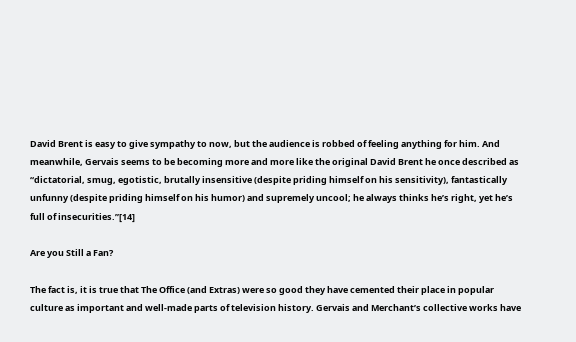David Brent is easy to give sympathy to now, but the audience is robbed of feeling anything for him. And meanwhile, Gervais seems to be becoming more and more like the original David Brent he once described as “dictatorial, smug, egotistic, brutally insensitive (despite priding himself on his sensitivity), fantastically unfunny (despite priding himself on his humor) and supremely uncool; he always thinks he’s right, yet he’s full of insecurities.”[14]

Are you Still a Fan?

The fact is, it is true that The Office (and Extras) were so good they have cemented their place in popular culture as important and well-made parts of television history. Gervais and Merchant’s collective works have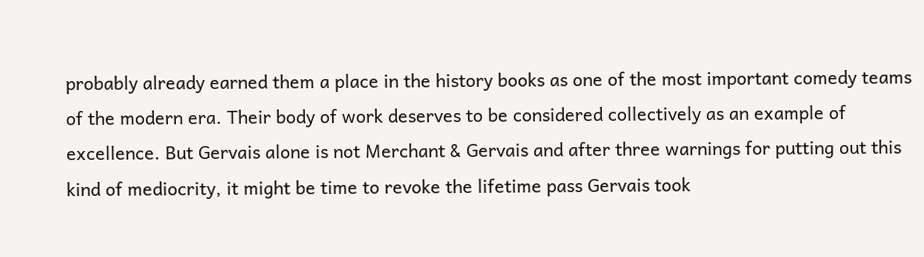probably already earned them a place in the history books as one of the most important comedy teams of the modern era. Their body of work deserves to be considered collectively as an example of excellence. But Gervais alone is not Merchant & Gervais and after three warnings for putting out this kind of mediocrity, it might be time to revoke the lifetime pass Gervais took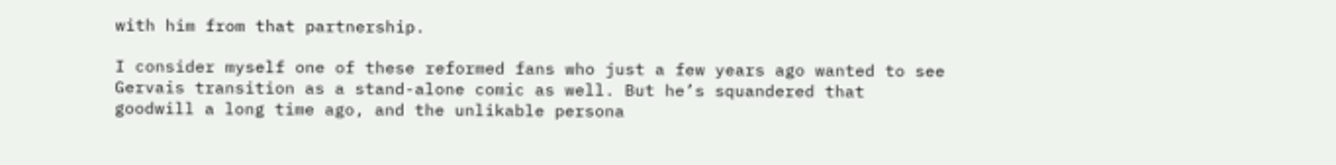with him from that partnership.

I consider myself one of these reformed fans who just a few years ago wanted to see Gervais transition as a stand-alone comic as well. But he’s squandered that goodwill a long time ago, and the unlikable persona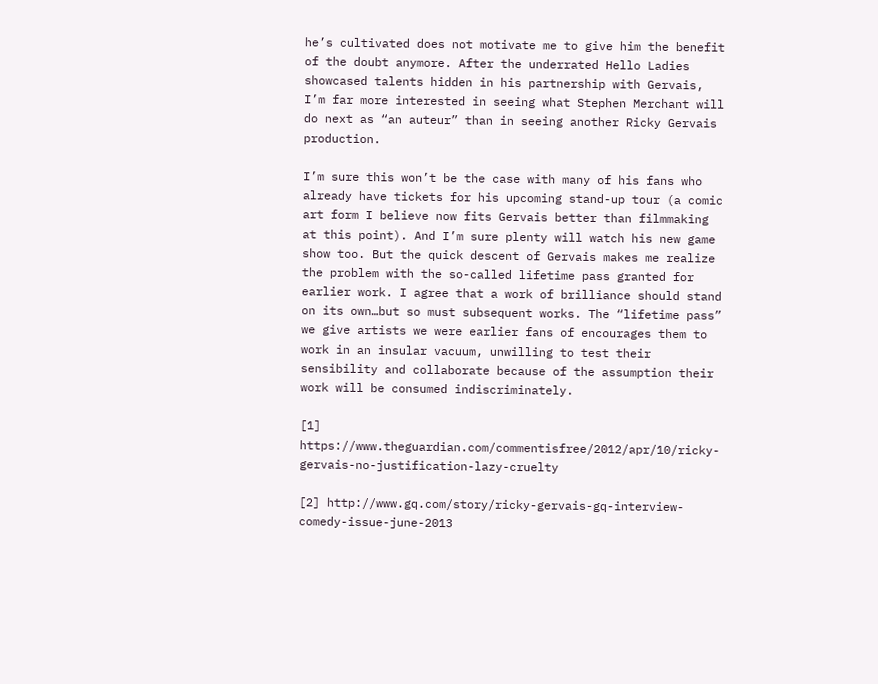he’s cultivated does not motivate me to give him the benefit of the doubt anymore. After the underrated Hello Ladies showcased talents hidden in his partnership with Gervais, I’m far more interested in seeing what Stephen Merchant will do next as “an auteur” than in seeing another Ricky Gervais production.

I’m sure this won’t be the case with many of his fans who already have tickets for his upcoming stand-up tour (a comic art form I believe now fits Gervais better than filmmaking at this point). And I’m sure plenty will watch his new game show too. But the quick descent of Gervais makes me realize the problem with the so-called lifetime pass granted for earlier work. I agree that a work of brilliance should stand on its own…but so must subsequent works. The “lifetime pass” we give artists we were earlier fans of encourages them to work in an insular vacuum, unwilling to test their sensibility and collaborate because of the assumption their work will be consumed indiscriminately.

[1] https://www.theguardian.com/commentisfree/2012/apr/10/ricky-gervais-no-justification-lazy-cruelty

[2] http://www.gq.com/story/ricky-gervais-gq-interview-comedy-issue-june-2013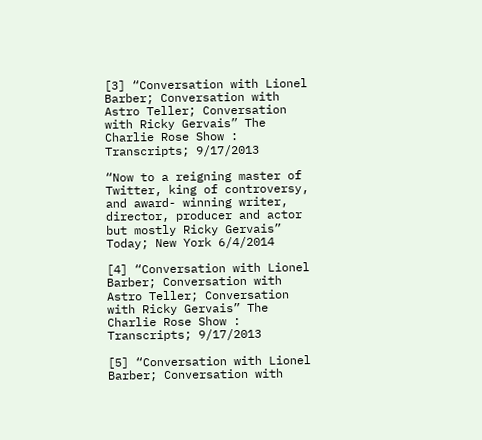[3] “Conversation with Lionel Barber; Conversation with Astro Teller; Conversation with Ricky Gervais” The Charlie Rose Show : Transcripts; 9/17/2013

“Now to a reigning master of Twitter, king of controversy, and award- winning writer, director, producer and actor but mostly Ricky Gervais” Today; New York 6/4/2014

[4] “Conversation with Lionel Barber; Conversation with Astro Teller; Conversation with Ricky Gervais” The Charlie Rose Show : Transcripts; 9/17/2013

[5] “Conversation with Lionel Barber; Conversation with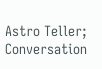Astro Teller; Conversation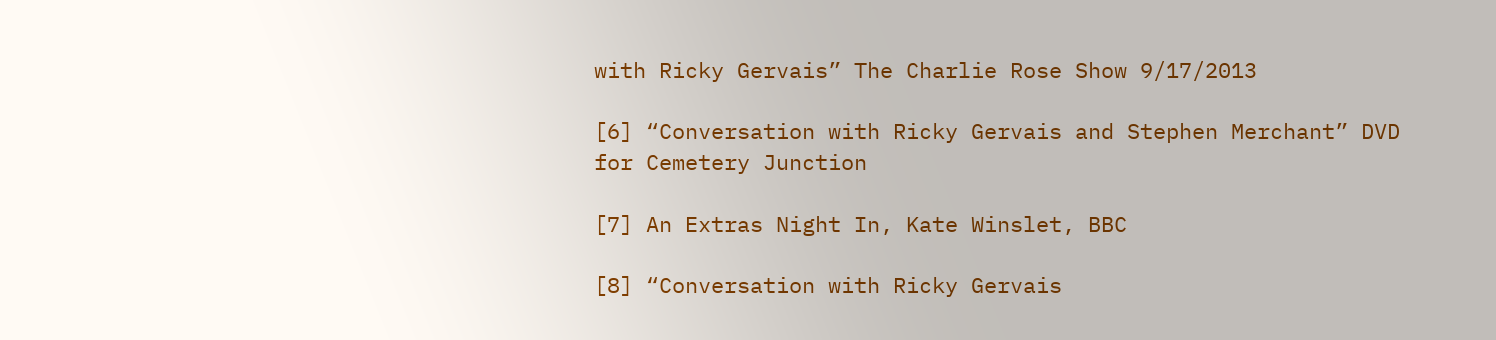with Ricky Gervais” The Charlie Rose Show 9/17/2013

[6] “Conversation with Ricky Gervais and Stephen Merchant” DVD for Cemetery Junction

[7] An Extras Night In, Kate Winslet, BBC

[8] “Conversation with Ricky Gervais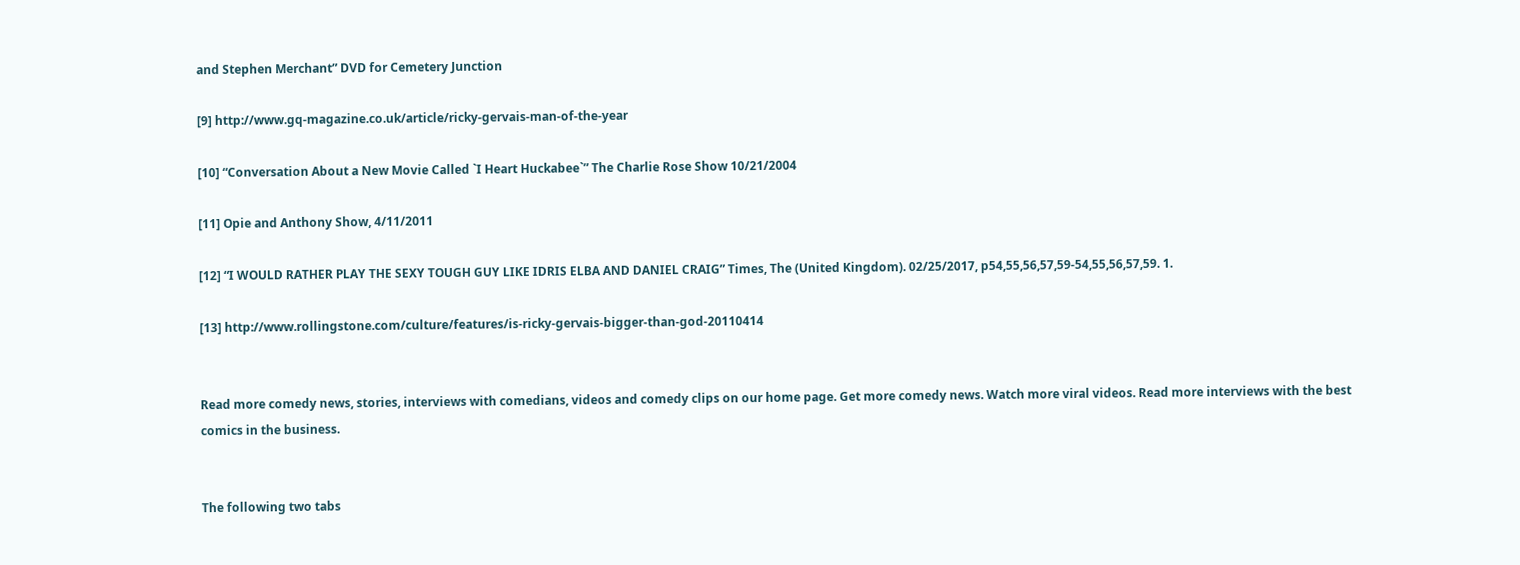and Stephen Merchant” DVD for Cemetery Junction

[9] http://www.gq-magazine.co.uk/article/ricky-gervais-man-of-the-year

[10] “Conversation About a New Movie Called `I Heart Huckabee`” The Charlie Rose Show 10/21/2004

[11] Opie and Anthony Show, 4/11/2011

[12] “I WOULD RATHER PLAY THE SEXY TOUGH GUY LIKE IDRIS ELBA AND DANIEL CRAIG” Times, The (United Kingdom). 02/25/2017, p54,55,56,57,59-54,55,56,57,59. 1.

[13] http://www.rollingstone.com/culture/features/is-ricky-gervais-bigger-than-god-20110414


Read more comedy news, stories, interviews with comedians, videos and comedy clips on our home page. Get more comedy news. Watch more viral videos. Read more interviews with the best comics in the business.


The following two tabs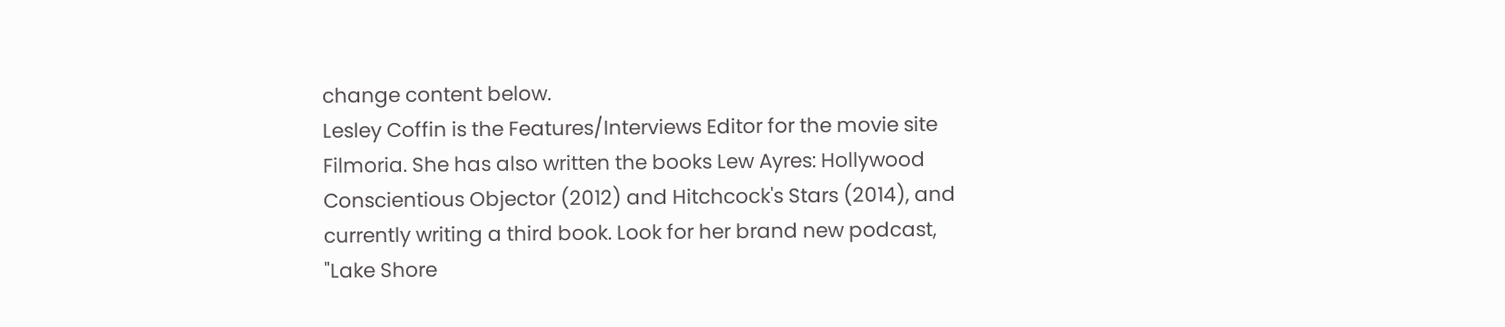change content below.
Lesley Coffin is the Features/Interviews Editor for the movie site Filmoria. She has also written the books Lew Ayres: Hollywood Conscientious Objector (2012) and Hitchcock's Stars (2014), and currently writing a third book. Look for her brand new podcast, "Lake Shore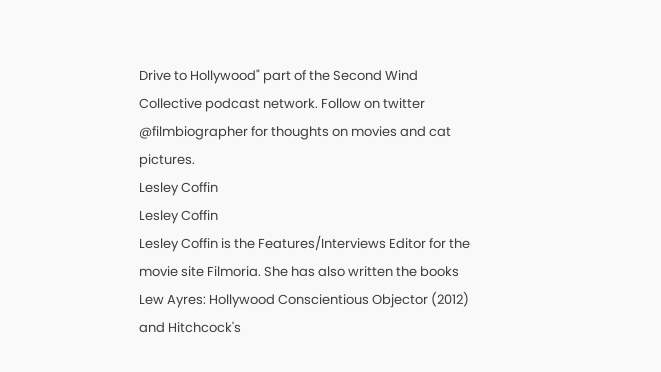Drive to Hollywood" part of the Second Wind Collective podcast network. Follow on twitter @filmbiographer for thoughts on movies and cat pictures.
Lesley Coffin
Lesley Coffin
Lesley Coffin is the Features/Interviews Editor for the movie site Filmoria. She has also written the books Lew Ayres: Hollywood Conscientious Objector (2012) and Hitchcock's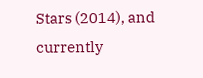Stars (2014), and currently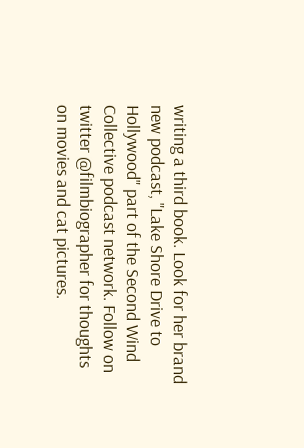writing a third book. Look for her brand new podcast, "Lake Shore Drive to Hollywood" part of the Second Wind Collective podcast network. Follow on twitter @filmbiographer for thoughts on movies and cat pictures.